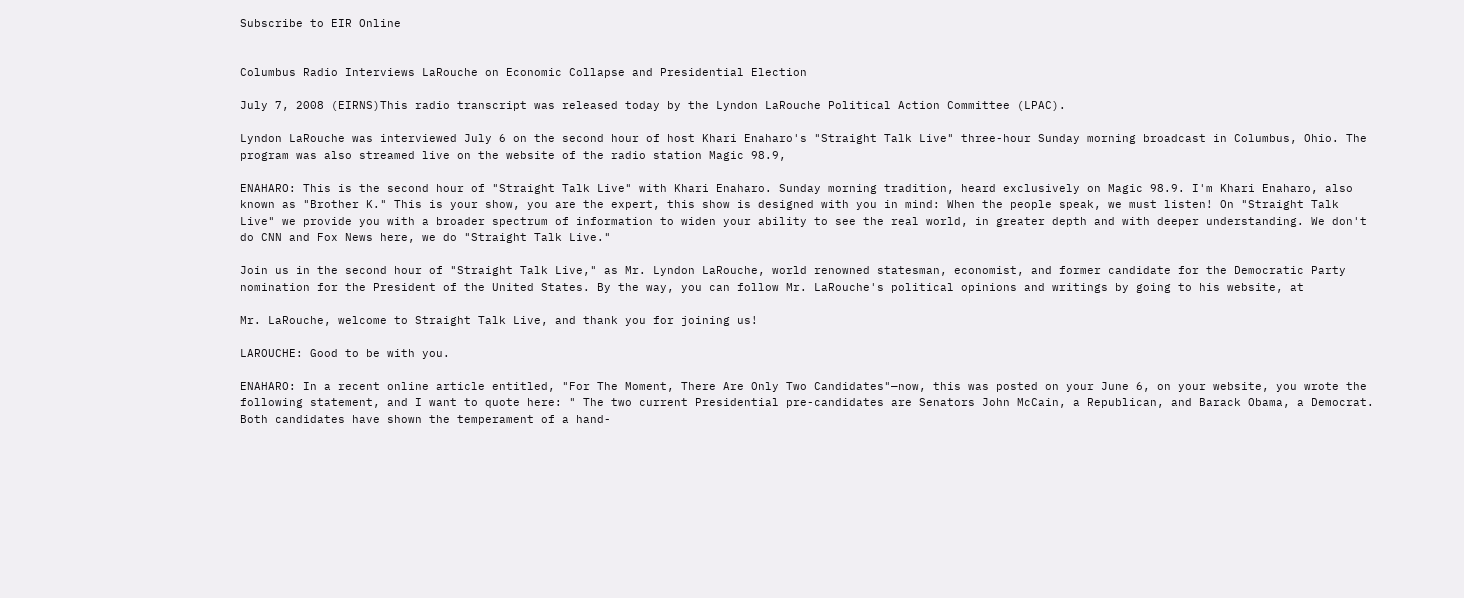Subscribe to EIR Online


Columbus Radio Interviews LaRouche on Economic Collapse and Presidential Election

July 7, 2008 (EIRNS)This radio transcript was released today by the Lyndon LaRouche Political Action Committee (LPAC).

Lyndon LaRouche was interviewed July 6 on the second hour of host Khari Enaharo's "Straight Talk Live" three-hour Sunday morning broadcast in Columbus, Ohio. The program was also streamed live on the website of the radio station Magic 98.9,

ENAHARO: This is the second hour of "Straight Talk Live" with Khari Enaharo. Sunday morning tradition, heard exclusively on Magic 98.9. I'm Khari Enaharo, also known as "Brother K." This is your show, you are the expert, this show is designed with you in mind: When the people speak, we must listen! On "Straight Talk Live" we provide you with a broader spectrum of information to widen your ability to see the real world, in greater depth and with deeper understanding. We don't do CNN and Fox News here, we do "Straight Talk Live."

Join us in the second hour of "Straight Talk Live," as Mr. Lyndon LaRouche, world renowned statesman, economist, and former candidate for the Democratic Party nomination for the President of the United States. By the way, you can follow Mr. LaRouche's political opinions and writings by going to his website, at

Mr. LaRouche, welcome to Straight Talk Live, and thank you for joining us!

LAROUCHE: Good to be with you.

ENAHARO: In a recent online article entitled, "For The Moment, There Are Only Two Candidates"—now, this was posted on your June 6, on your website, you wrote the following statement, and I want to quote here: " The two current Presidential pre-candidates are Senators John McCain, a Republican, and Barack Obama, a Democrat. Both candidates have shown the temperament of a hand-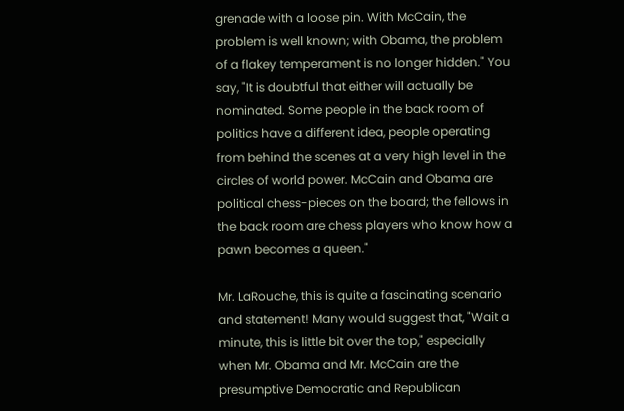grenade with a loose pin. With McCain, the problem is well known; with Obama, the problem of a flakey temperament is no longer hidden." You say, "It is doubtful that either will actually be nominated. Some people in the back room of politics have a different idea, people operating from behind the scenes at a very high level in the circles of world power. McCain and Obama are political chess-pieces on the board; the fellows in the back room are chess players who know how a pawn becomes a queen."

Mr. LaRouche, this is quite a fascinating scenario and statement! Many would suggest that, "Wait a minute, this is little bit over the top," especially when Mr. Obama and Mr. McCain are the presumptive Democratic and Republican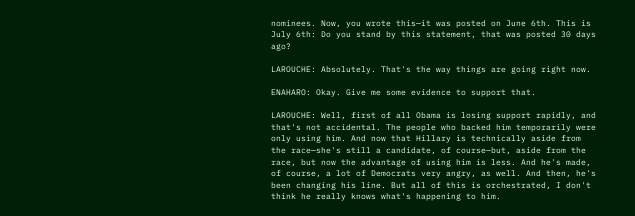nominees. Now, you wrote this—it was posted on June 6th. This is July 6th: Do you stand by this statement, that was posted 30 days ago?

LAROUCHE: Absolutely. That's the way things are going right now.

ENAHARO: Okay. Give me some evidence to support that.

LAROUCHE: Well, first of all Obama is losing support rapidly, and that's not accidental. The people who backed him temporarily were only using him. And now that Hillary is technically aside from the race—she's still a candidate, of course—but, aside from the race, but now the advantage of using him is less. And he's made, of course, a lot of Democrats very angry, as well. And then, he's been changing his line. But all of this is orchestrated, I don't think he really knows what's happening to him.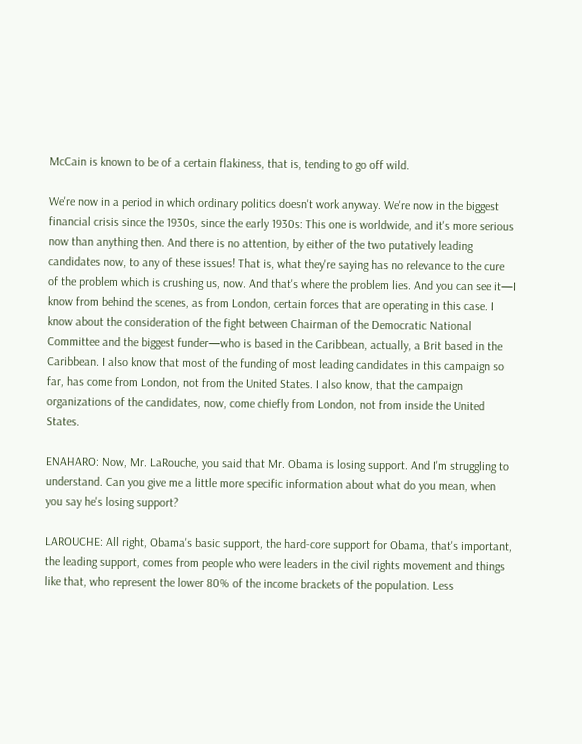McCain is known to be of a certain flakiness, that is, tending to go off wild.

We're now in a period in which ordinary politics doesn't work anyway. We're now in the biggest financial crisis since the 1930s, since the early 1930s: This one is worldwide, and it's more serious now than anything then. And there is no attention, by either of the two putatively leading candidates now, to any of these issues! That is, what they're saying has no relevance to the cure of the problem which is crushing us, now. And that's where the problem lies. And you can see it—I know from behind the scenes, as from London, certain forces that are operating in this case. I know about the consideration of the fight between Chairman of the Democratic National Committee and the biggest funder—who is based in the Caribbean, actually, a Brit based in the Caribbean. I also know that most of the funding of most leading candidates in this campaign so far, has come from London, not from the United States. I also know, that the campaign organizations of the candidates, now, come chiefly from London, not from inside the United States.

ENAHARO: Now, Mr. LaRouche, you said that Mr. Obama is losing support. And I'm struggling to understand. Can you give me a little more specific information about what do you mean, when you say he's losing support?

LAROUCHE: All right, Obama's basic support, the hard-core support for Obama, that's important, the leading support, comes from people who were leaders in the civil rights movement and things like that, who represent the lower 80% of the income brackets of the population. Less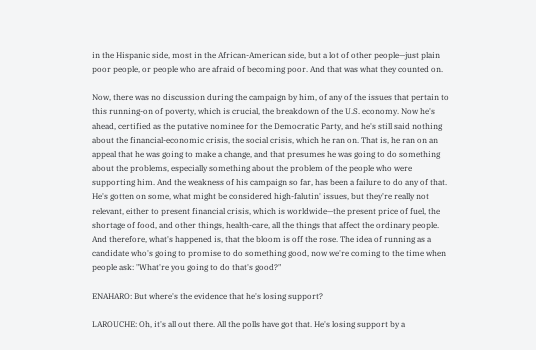in the Hispanic side, most in the African-American side, but a lot of other people—just plain poor people, or people who are afraid of becoming poor. And that was what they counted on.

Now, there was no discussion during the campaign by him, of any of the issues that pertain to this running-on of poverty, which is crucial, the breakdown of the U.S. economy. Now he's ahead, certified as the putative nominee for the Democratic Party, and he's still said nothing about the financial-economic crisis, the social crisis, which he ran on. That is, he ran on an appeal that he was going to make a change, and that presumes he was going to do something about the problems, especially something about the problem of the people who were supporting him. And the weakness of his campaign so far, has been a failure to do any of that. He's gotten on some, what might be considered high-falutin' issues, but they're really not relevant, either to present financial crisis, which is worldwide—the present price of fuel, the shortage of food, and other things, health-care, all the things that affect the ordinary people. And therefore, what's happened is, that the bloom is off the rose. The idea of running as a candidate who's going to promise to do something good, now we're coming to the time when people ask: "What're you going to do that's good?"

ENAHARO: But where's the evidence that he's losing support?

LAROUCHE: Oh, it's all out there. All the polls have got that. He's losing support by a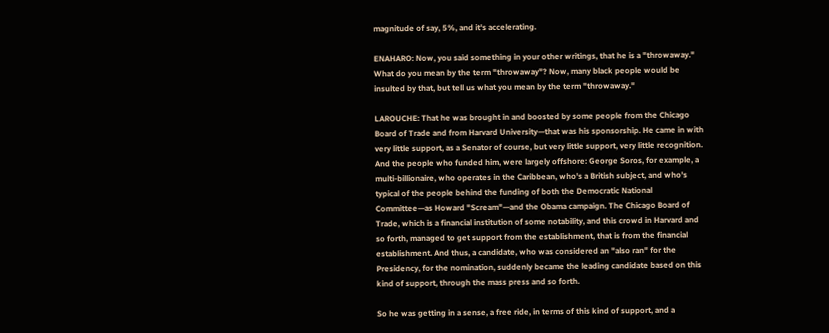magnitude of say, 5%, and it's accelerating.

ENAHARO: Now, you said something in your other writings, that he is a "throwaway." What do you mean by the term "throwaway"? Now, many black people would be insulted by that, but tell us what you mean by the term "throwaway."

LAROUCHE: That he was brought in and boosted by some people from the Chicago Board of Trade and from Harvard University—that was his sponsorship. He came in with very little support, as a Senator of course, but very little support, very little recognition. And the people who funded him, were largely offshore: George Soros, for example, a multi-billionaire, who operates in the Caribbean, who's a British subject, and who's typical of the people behind the funding of both the Democratic National Committee—as Howard "Scream"—and the Obama campaign. The Chicago Board of Trade, which is a financial institution of some notability, and this crowd in Harvard and so forth, managed to get support from the establishment, that is from the financial establishment. And thus, a candidate, who was considered an "also ran" for the Presidency, for the nomination, suddenly became the leading candidate based on this kind of support, through the mass press and so forth.

So he was getting in a sense, a free ride, in terms of this kind of support, and a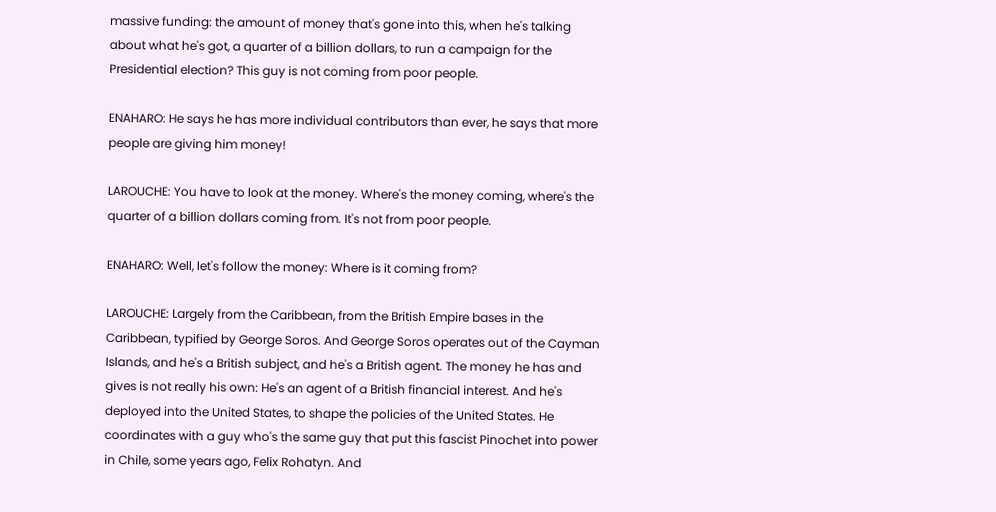massive funding: the amount of money that's gone into this, when he's talking about what he's got, a quarter of a billion dollars, to run a campaign for the Presidential election? This guy is not coming from poor people.

ENAHARO: He says he has more individual contributors than ever, he says that more people are giving him money!

LAROUCHE: You have to look at the money. Where's the money coming, where's the quarter of a billion dollars coming from. It's not from poor people.

ENAHARO: Well, let's follow the money: Where is it coming from?

LAROUCHE: Largely from the Caribbean, from the British Empire bases in the Caribbean, typified by George Soros. And George Soros operates out of the Cayman Islands, and he's a British subject, and he's a British agent. The money he has and gives is not really his own: He's an agent of a British financial interest. And he's deployed into the United States, to shape the policies of the United States. He coordinates with a guy who's the same guy that put this fascist Pinochet into power in Chile, some years ago, Felix Rohatyn. And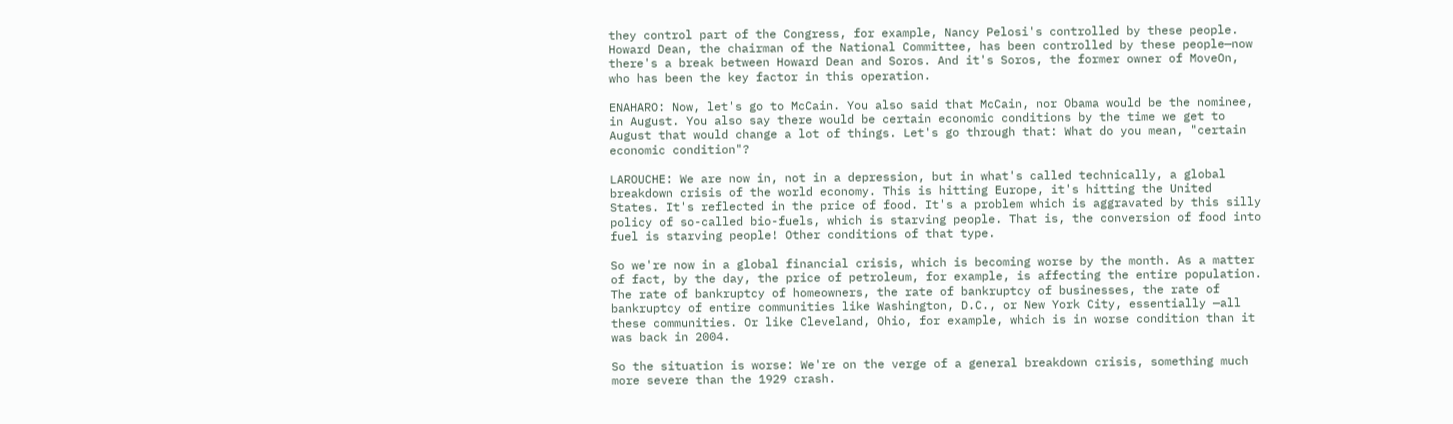they control part of the Congress, for example, Nancy Pelosi's controlled by these people. Howard Dean, the chairman of the National Committee, has been controlled by these people—now there's a break between Howard Dean and Soros. And it's Soros, the former owner of MoveOn, who has been the key factor in this operation.

ENAHARO: Now, let's go to McCain. You also said that McCain, nor Obama would be the nominee, in August. You also say there would be certain economic conditions by the time we get to August that would change a lot of things. Let's go through that: What do you mean, "certain economic condition"?

LAROUCHE: We are now in, not in a depression, but in what's called technically, a global breakdown crisis of the world economy. This is hitting Europe, it's hitting the United States. It's reflected in the price of food. It's a problem which is aggravated by this silly policy of so-called bio-fuels, which is starving people. That is, the conversion of food into fuel is starving people! Other conditions of that type.

So we're now in a global financial crisis, which is becoming worse by the month. As a matter of fact, by the day, the price of petroleum, for example, is affecting the entire population. The rate of bankruptcy of homeowners, the rate of bankruptcy of businesses, the rate of bankruptcy of entire communities like Washington, D.C., or New York City, essentially —all these communities. Or like Cleveland, Ohio, for example, which is in worse condition than it was back in 2004.

So the situation is worse: We're on the verge of a general breakdown crisis, something much more severe than the 1929 crash.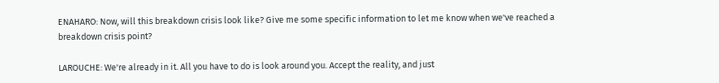ENAHARO: Now, will this breakdown crisis look like? Give me some specific information to let me know when we've reached a breakdown crisis point?

LAROUCHE: We're already in it. All you have to do is look around you. Accept the reality, and just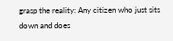grasp the reality: Any citizen who just sits down and does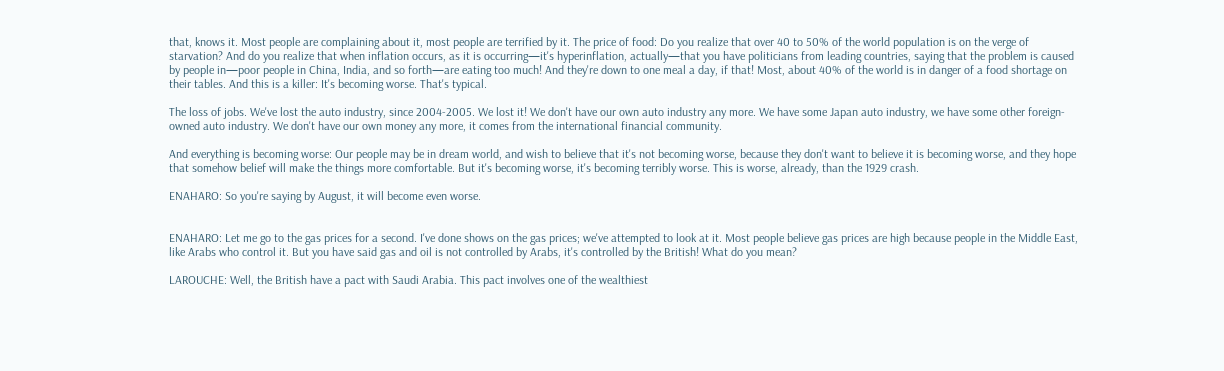that, knows it. Most people are complaining about it, most people are terrified by it. The price of food: Do you realize that over 40 to 50% of the world population is on the verge of starvation? And do you realize that when inflation occurs, as it is occurring—it's hyperinflation, actually—that you have politicians from leading countries, saying that the problem is caused by people in—poor people in China, India, and so forth—are eating too much! And they're down to one meal a day, if that! Most, about 40% of the world is in danger of a food shortage on their tables. And this is a killer: It's becoming worse. That's typical.

The loss of jobs. We've lost the auto industry, since 2004-2005. We lost it! We don't have our own auto industry any more. We have some Japan auto industry, we have some other foreign-owned auto industry. We don't have our own money any more, it comes from the international financial community.

And everything is becoming worse: Our people may be in dream world, and wish to believe that it's not becoming worse, because they don't want to believe it is becoming worse, and they hope that somehow belief will make the things more comfortable. But it's becoming worse, it's becoming terribly worse. This is worse, already, than the 1929 crash.

ENAHARO: So you're saying by August, it will become even worse.


ENAHARO: Let me go to the gas prices for a second. I've done shows on the gas prices; we've attempted to look at it. Most people believe gas prices are high because people in the Middle East, like Arabs who control it. But you have said gas and oil is not controlled by Arabs, it's controlled by the British! What do you mean?

LAROUCHE: Well, the British have a pact with Saudi Arabia. This pact involves one of the wealthiest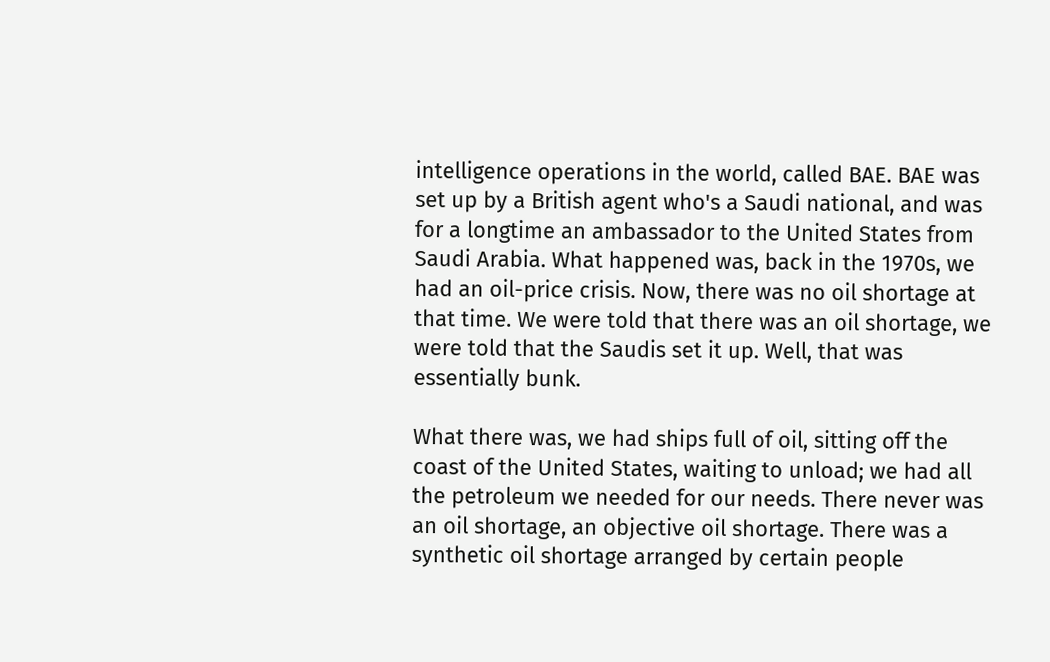intelligence operations in the world, called BAE. BAE was set up by a British agent who's a Saudi national, and was for a longtime an ambassador to the United States from Saudi Arabia. What happened was, back in the 1970s, we had an oil-price crisis. Now, there was no oil shortage at that time. We were told that there was an oil shortage, we were told that the Saudis set it up. Well, that was essentially bunk.

What there was, we had ships full of oil, sitting off the coast of the United States, waiting to unload; we had all the petroleum we needed for our needs. There never was an oil shortage, an objective oil shortage. There was a synthetic oil shortage arranged by certain people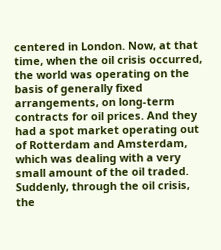centered in London. Now, at that time, when the oil crisis occurred, the world was operating on the basis of generally fixed arrangements, on long-term contracts for oil prices. And they had a spot market operating out of Rotterdam and Amsterdam, which was dealing with a very small amount of the oil traded. Suddenly, through the oil crisis, the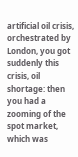artificial oil crisis, orchestrated by London, you got suddenly this crisis, oil shortage: then you had a zooming of the spot market, which was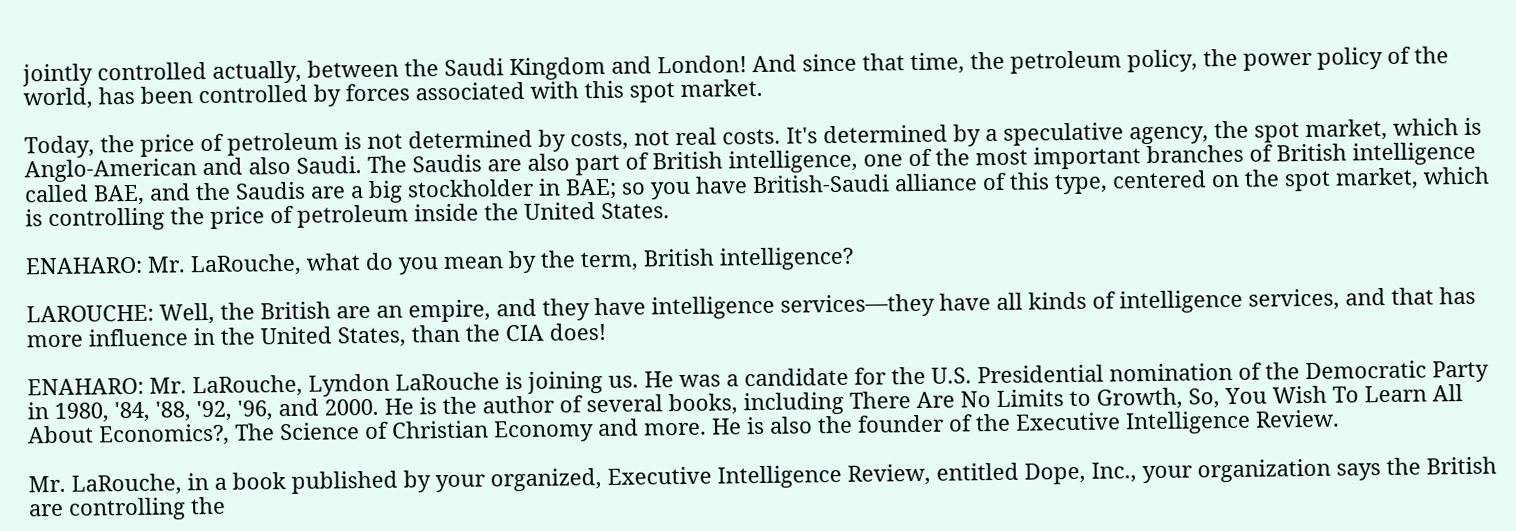jointly controlled actually, between the Saudi Kingdom and London! And since that time, the petroleum policy, the power policy of the world, has been controlled by forces associated with this spot market.

Today, the price of petroleum is not determined by costs, not real costs. It's determined by a speculative agency, the spot market, which is Anglo-American and also Saudi. The Saudis are also part of British intelligence, one of the most important branches of British intelligence called BAE, and the Saudis are a big stockholder in BAE; so you have British-Saudi alliance of this type, centered on the spot market, which is controlling the price of petroleum inside the United States.

ENAHARO: Mr. LaRouche, what do you mean by the term, British intelligence?

LAROUCHE: Well, the British are an empire, and they have intelligence services—they have all kinds of intelligence services, and that has more influence in the United States, than the CIA does!

ENAHARO: Mr. LaRouche, Lyndon LaRouche is joining us. He was a candidate for the U.S. Presidential nomination of the Democratic Party in 1980, '84, '88, '92, '96, and 2000. He is the author of several books, including There Are No Limits to Growth, So, You Wish To Learn All About Economics?, The Science of Christian Economy and more. He is also the founder of the Executive Intelligence Review.

Mr. LaRouche, in a book published by your organized, Executive Intelligence Review, entitled Dope, Inc., your organization says the British are controlling the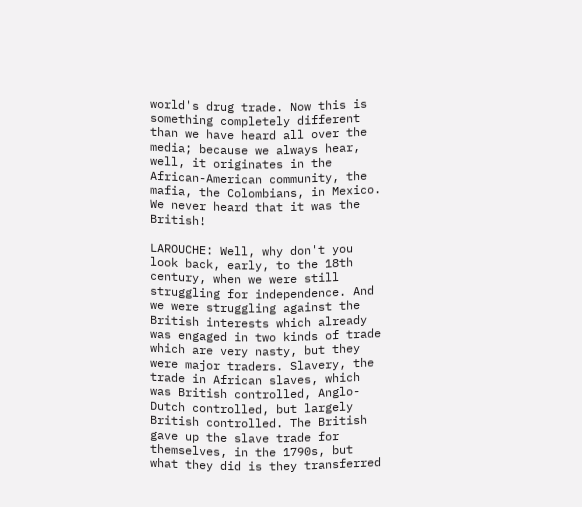world's drug trade. Now this is something completely different than we have heard all over the media; because we always hear, well, it originates in the African-American community, the mafia, the Colombians, in Mexico. We never heard that it was the British!

LAROUCHE: Well, why don't you look back, early, to the 18th century, when we were still struggling for independence. And we were struggling against the British interests which already was engaged in two kinds of trade which are very nasty, but they were major traders. Slavery, the trade in African slaves, which was British controlled, Anglo-Dutch controlled, but largely British controlled. The British gave up the slave trade for themselves, in the 1790s, but what they did is they transferred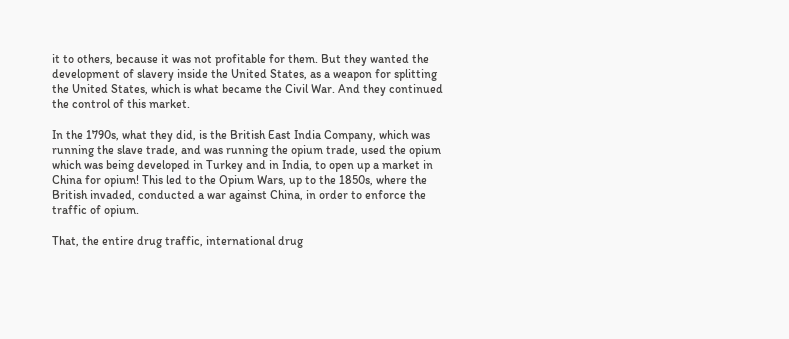it to others, because it was not profitable for them. But they wanted the development of slavery inside the United States, as a weapon for splitting the United States, which is what became the Civil War. And they continued the control of this market.

In the 1790s, what they did, is the British East India Company, which was running the slave trade, and was running the opium trade, used the opium which was being developed in Turkey and in India, to open up a market in China for opium! This led to the Opium Wars, up to the 1850s, where the British invaded, conducted a war against China, in order to enforce the traffic of opium.

That, the entire drug traffic, international drug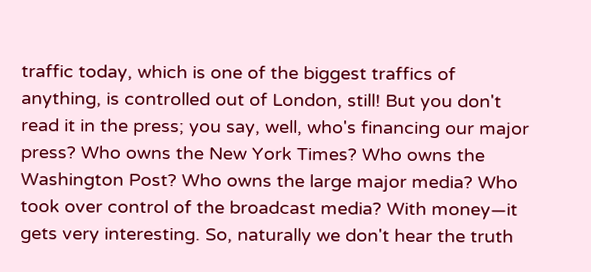traffic today, which is one of the biggest traffics of anything, is controlled out of London, still! But you don't read it in the press; you say, well, who's financing our major press? Who owns the New York Times? Who owns the Washington Post? Who owns the large major media? Who took over control of the broadcast media? With money—it gets very interesting. So, naturally we don't hear the truth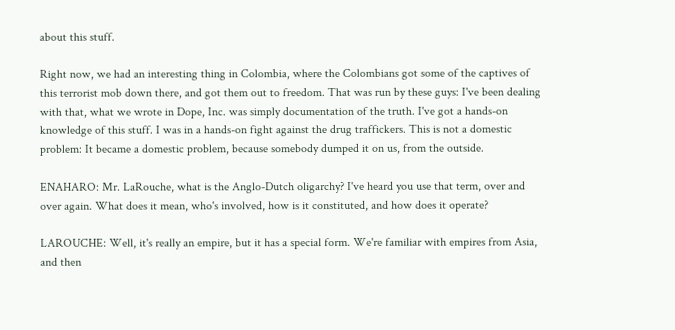about this stuff.

Right now, we had an interesting thing in Colombia, where the Colombians got some of the captives of this terrorist mob down there, and got them out to freedom. That was run by these guys: I've been dealing with that, what we wrote in Dope, Inc. was simply documentation of the truth. I've got a hands-on knowledge of this stuff. I was in a hands-on fight against the drug traffickers. This is not a domestic problem: It became a domestic problem, because somebody dumped it on us, from the outside.

ENAHARO: Mr. LaRouche, what is the Anglo-Dutch oligarchy? I've heard you use that term, over and over again. What does it mean, who's involved, how is it constituted, and how does it operate?

LAROUCHE: Well, it's really an empire, but it has a special form. We're familiar with empires from Asia, and then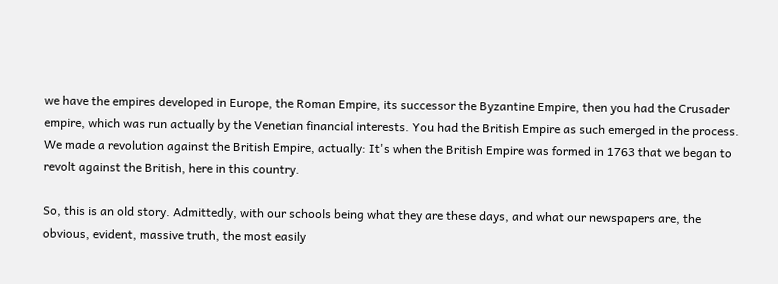we have the empires developed in Europe, the Roman Empire, its successor the Byzantine Empire, then you had the Crusader empire, which was run actually by the Venetian financial interests. You had the British Empire as such emerged in the process. We made a revolution against the British Empire, actually: It's when the British Empire was formed in 1763 that we began to revolt against the British, here in this country.

So, this is an old story. Admittedly, with our schools being what they are these days, and what our newspapers are, the obvious, evident, massive truth, the most easily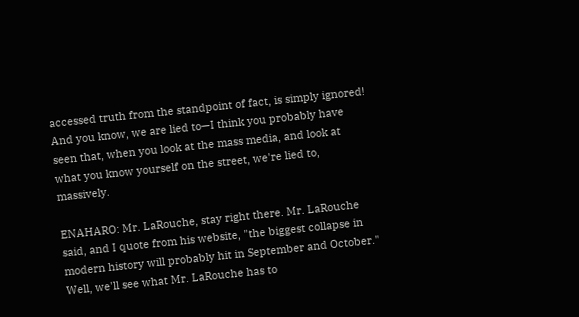accessed truth from the standpoint of fact, is simply ignored! And you know, we are lied to—I think you probably have seen that, when you look at the mass media, and look at what you know yourself on the street, we're lied to, massively.

ENAHARO: Mr. LaRouche, stay right there. Mr. LaRouche said, and I quote from his website, "the biggest collapse in modern history will probably hit in September and October." Well, we'll see what Mr. LaRouche has to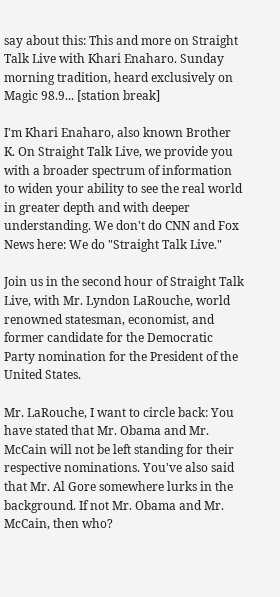say about this: This and more on Straight Talk Live with Khari Enaharo. Sunday morning tradition, heard exclusively on Magic 98.9... [station break]

I'm Khari Enaharo, also known Brother K. On Straight Talk Live, we provide you with a broader spectrum of information to widen your ability to see the real world in greater depth and with deeper understanding. We don't do CNN and Fox News here: We do "Straight Talk Live."

Join us in the second hour of Straight Talk Live, with Mr. Lyndon LaRouche, world renowned statesman, economist, and former candidate for the Democratic Party nomination for the President of the United States.

Mr. LaRouche, I want to circle back: You have stated that Mr. Obama and Mr. McCain will not be left standing for their respective nominations. You've also said that Mr. Al Gore somewhere lurks in the background. If not Mr. Obama and Mr. McCain, then who?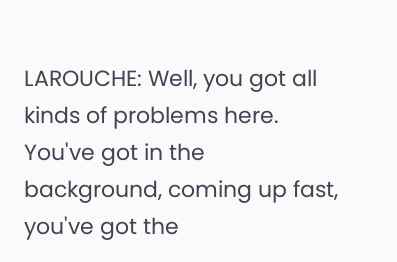LAROUCHE: Well, you got all kinds of problems here. You've got in the background, coming up fast, you've got the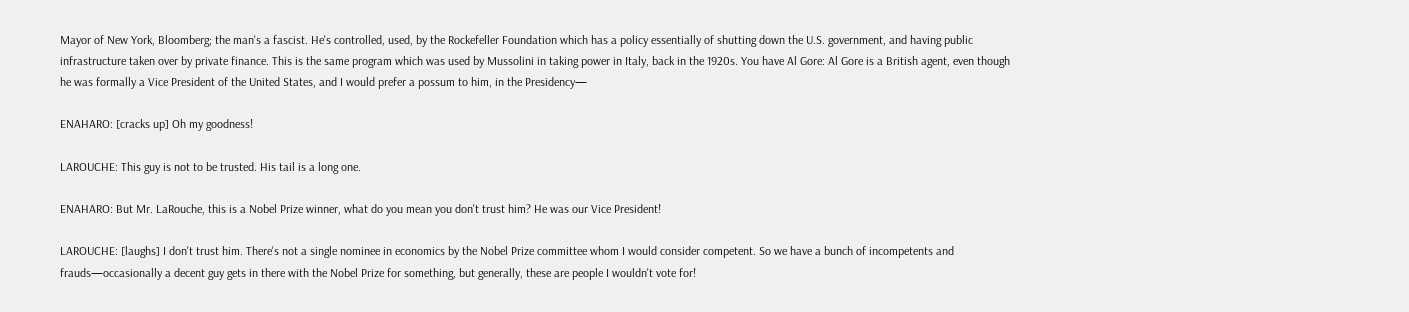Mayor of New York, Bloomberg; the man's a fascist. He's controlled, used, by the Rockefeller Foundation which has a policy essentially of shutting down the U.S. government, and having public infrastructure taken over by private finance. This is the same program which was used by Mussolini in taking power in Italy, back in the 1920s. You have Al Gore: Al Gore is a British agent, even though he was formally a Vice President of the United States, and I would prefer a possum to him, in the Presidency—

ENAHARO: [cracks up] Oh my goodness!

LAROUCHE: This guy is not to be trusted. His tail is a long one.

ENAHARO: But Mr. LaRouche, this is a Nobel Prize winner, what do you mean you don't trust him? He was our Vice President!

LAROUCHE: [laughs] I don't trust him. There's not a single nominee in economics by the Nobel Prize committee whom I would consider competent. So we have a bunch of incompetents and frauds—occasionally a decent guy gets in there with the Nobel Prize for something, but generally, these are people I wouldn't vote for!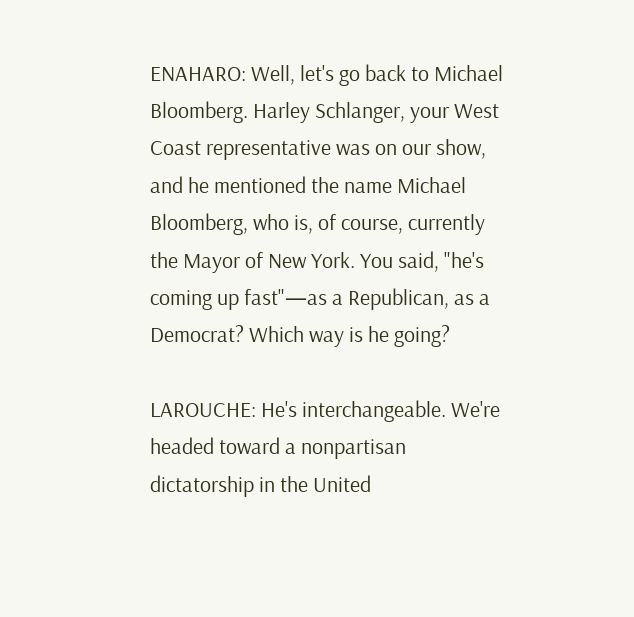ENAHARO: Well, let's go back to Michael Bloomberg. Harley Schlanger, your West Coast representative was on our show, and he mentioned the name Michael Bloomberg, who is, of course, currently the Mayor of New York. You said, "he's coming up fast"—as a Republican, as a Democrat? Which way is he going?

LAROUCHE: He's interchangeable. We're headed toward a nonpartisan dictatorship in the United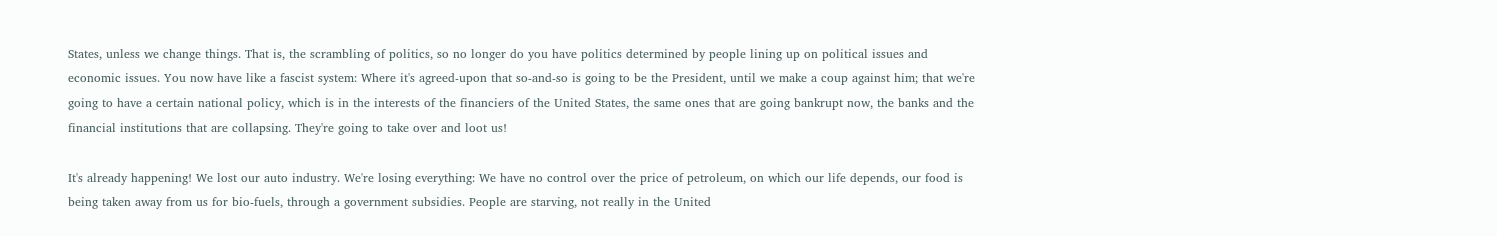States, unless we change things. That is, the scrambling of politics, so no longer do you have politics determined by people lining up on political issues and economic issues. You now have like a fascist system: Where it's agreed-upon that so-and-so is going to be the President, until we make a coup against him; that we're going to have a certain national policy, which is in the interests of the financiers of the United States, the same ones that are going bankrupt now, the banks and the financial institutions that are collapsing. They're going to take over and loot us!

It's already happening! We lost our auto industry. We're losing everything: We have no control over the price of petroleum, on which our life depends, our food is being taken away from us for bio-fuels, through a government subsidies. People are starving, not really in the United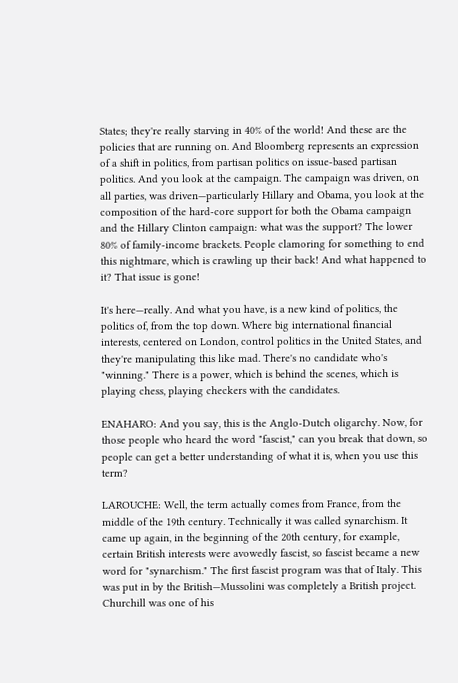States; they're really starving in 40% of the world! And these are the policies that are running on. And Bloomberg represents an expression of a shift in politics, from partisan politics on issue-based partisan politics. And you look at the campaign. The campaign was driven, on all parties, was driven—particularly Hillary and Obama, you look at the composition of the hard-core support for both the Obama campaign and the Hillary Clinton campaign: what was the support? The lower 80% of family-income brackets. People clamoring for something to end this nightmare, which is crawling up their back! And what happened to it? That issue is gone!

It's here—really. And what you have, is a new kind of politics, the politics of, from the top down. Where big international financial interests, centered on London, control politics in the United States, and they're manipulating this like mad. There's no candidate who's "winning." There is a power, which is behind the scenes, which is playing chess, playing checkers with the candidates.

ENAHARO: And you say, this is the Anglo-Dutch oligarchy. Now, for those people who heard the word "fascist," can you break that down, so people can get a better understanding of what it is, when you use this term?

LAROUCHE: Well, the term actually comes from France, from the middle of the 19th century. Technically it was called synarchism. It came up again, in the beginning of the 20th century, for example, certain British interests were avowedly fascist, so fascist became a new word for "synarchism." The first fascist program was that of Italy. This was put in by the British—Mussolini was completely a British project. Churchill was one of his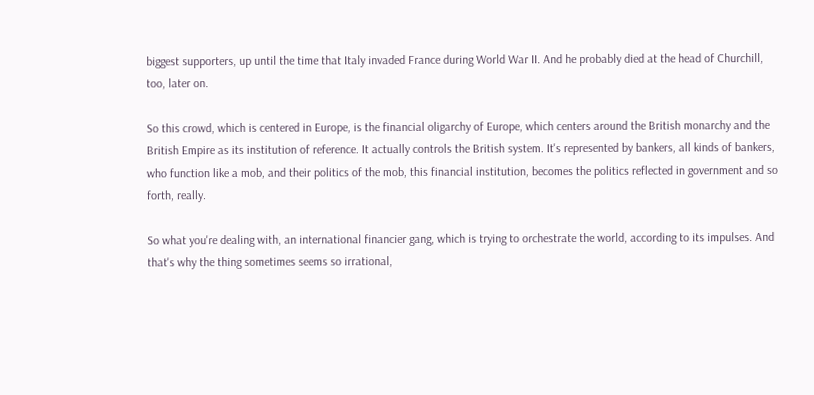biggest supporters, up until the time that Italy invaded France during World War II. And he probably died at the head of Churchill, too, later on.

So this crowd, which is centered in Europe, is the financial oligarchy of Europe, which centers around the British monarchy and the British Empire as its institution of reference. It actually controls the British system. It's represented by bankers, all kinds of bankers, who function like a mob, and their politics of the mob, this financial institution, becomes the politics reflected in government and so forth, really.

So what you're dealing with, an international financier gang, which is trying to orchestrate the world, according to its impulses. And that's why the thing sometimes seems so irrational,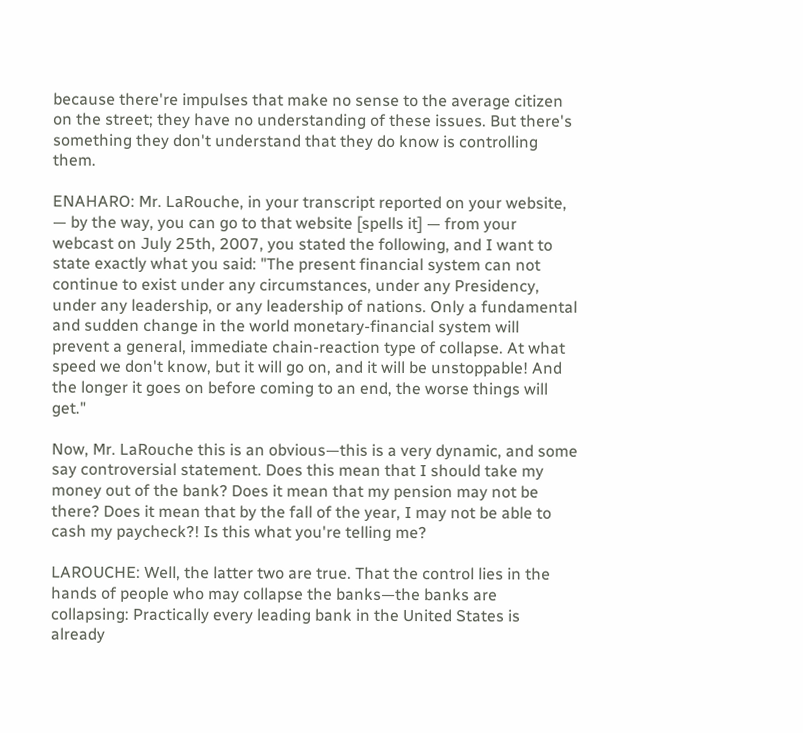because there're impulses that make no sense to the average citizen on the street; they have no understanding of these issues. But there's something they don't understand that they do know is controlling them.

ENAHARO: Mr. LaRouche, in your transcript reported on your website, — by the way, you can go to that website [spells it] — from your webcast on July 25th, 2007, you stated the following, and I want to state exactly what you said: "The present financial system can not continue to exist under any circumstances, under any Presidency, under any leadership, or any leadership of nations. Only a fundamental and sudden change in the world monetary-financial system will prevent a general, immediate chain-reaction type of collapse. At what speed we don't know, but it will go on, and it will be unstoppable! And the longer it goes on before coming to an end, the worse things will get."

Now, Mr. LaRouche this is an obvious—this is a very dynamic, and some say controversial statement. Does this mean that I should take my money out of the bank? Does it mean that my pension may not be there? Does it mean that by the fall of the year, I may not be able to cash my paycheck?! Is this what you're telling me?

LAROUCHE: Well, the latter two are true. That the control lies in the hands of people who may collapse the banks—the banks are collapsing: Practically every leading bank in the United States is already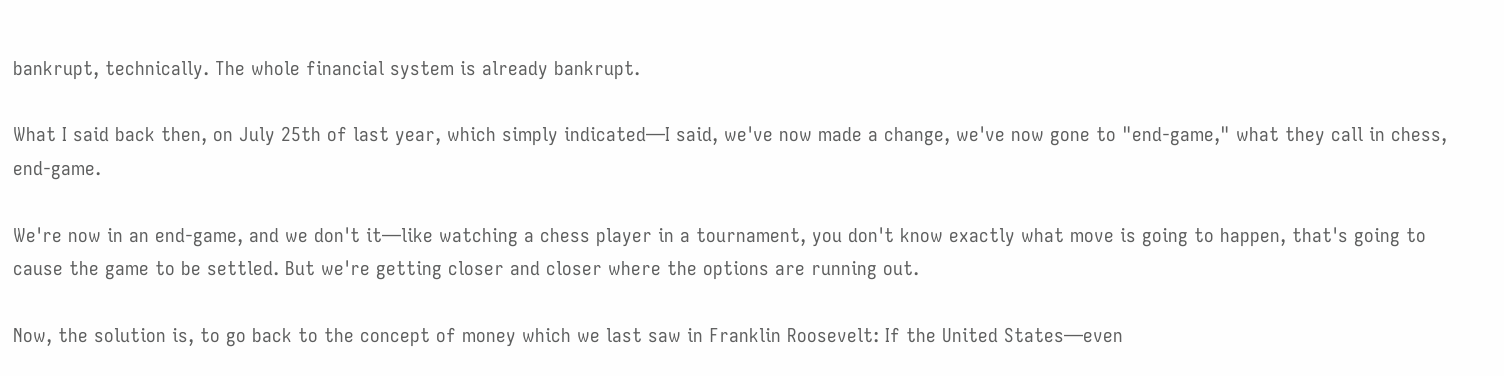bankrupt, technically. The whole financial system is already bankrupt.

What I said back then, on July 25th of last year, which simply indicated—I said, we've now made a change, we've now gone to "end-game," what they call in chess, end-game.

We're now in an end-game, and we don't it—like watching a chess player in a tournament, you don't know exactly what move is going to happen, that's going to cause the game to be settled. But we're getting closer and closer where the options are running out.

Now, the solution is, to go back to the concept of money which we last saw in Franklin Roosevelt: If the United States—even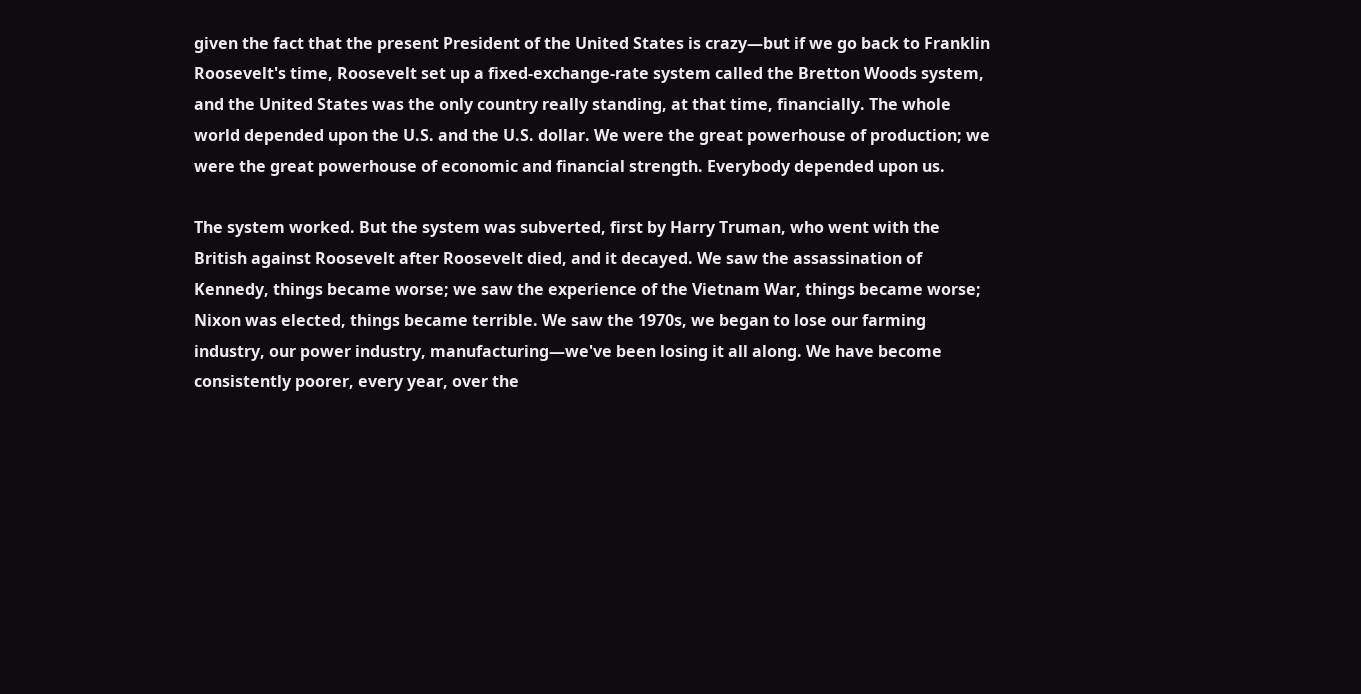given the fact that the present President of the United States is crazy—but if we go back to Franklin Roosevelt's time, Roosevelt set up a fixed-exchange-rate system called the Bretton Woods system, and the United States was the only country really standing, at that time, financially. The whole world depended upon the U.S. and the U.S. dollar. We were the great powerhouse of production; we were the great powerhouse of economic and financial strength. Everybody depended upon us.

The system worked. But the system was subverted, first by Harry Truman, who went with the British against Roosevelt after Roosevelt died, and it decayed. We saw the assassination of Kennedy, things became worse; we saw the experience of the Vietnam War, things became worse; Nixon was elected, things became terrible. We saw the 1970s, we began to lose our farming industry, our power industry, manufacturing—we've been losing it all along. We have become consistently poorer, every year, over the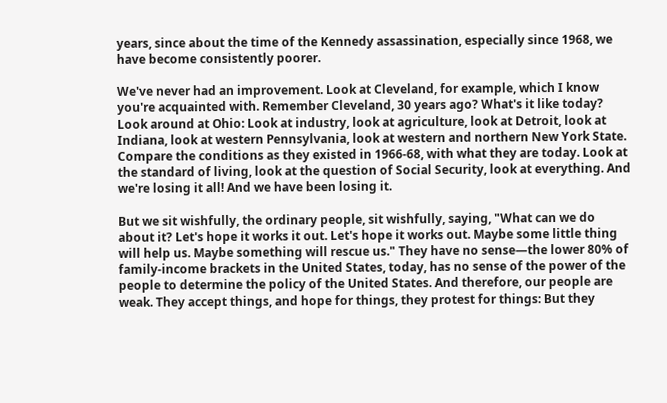years, since about the time of the Kennedy assassination, especially since 1968, we have become consistently poorer.

We've never had an improvement. Look at Cleveland, for example, which I know you're acquainted with. Remember Cleveland, 30 years ago? What's it like today? Look around at Ohio: Look at industry, look at agriculture, look at Detroit, look at Indiana, look at western Pennsylvania, look at western and northern New York State. Compare the conditions as they existed in 1966-68, with what they are today. Look at the standard of living, look at the question of Social Security, look at everything. And we're losing it all! And we have been losing it.

But we sit wishfully, the ordinary people, sit wishfully, saying, "What can we do about it? Let's hope it works it out. Let's hope it works out. Maybe some little thing will help us. Maybe something will rescue us." They have no sense—the lower 80% of family-income brackets in the United States, today, has no sense of the power of the people to determine the policy of the United States. And therefore, our people are weak. They accept things, and hope for things, they protest for things: But they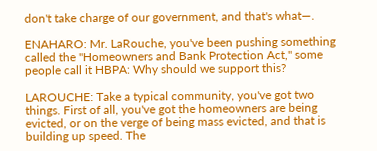don't take charge of our government, and that's what—.

ENAHARO: Mr. LaRouche, you've been pushing something called the "Homeowners and Bank Protection Act," some people call it HBPA: Why should we support this?

LAROUCHE: Take a typical community, you've got two things. First of all, you've got the homeowners are being evicted, or on the verge of being mass evicted, and that is building up speed. The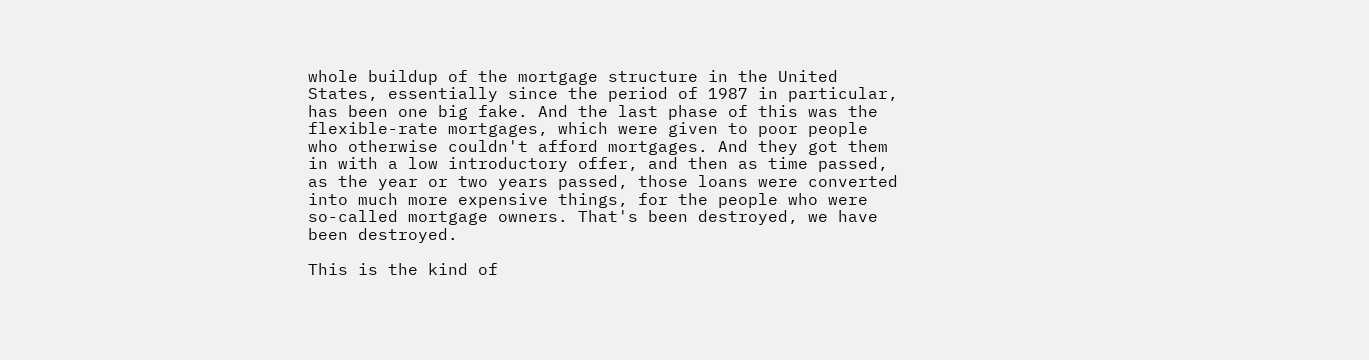whole buildup of the mortgage structure in the United States, essentially since the period of 1987 in particular, has been one big fake. And the last phase of this was the flexible-rate mortgages, which were given to poor people who otherwise couldn't afford mortgages. And they got them in with a low introductory offer, and then as time passed, as the year or two years passed, those loans were converted into much more expensive things, for the people who were so-called mortgage owners. That's been destroyed, we have been destroyed.

This is the kind of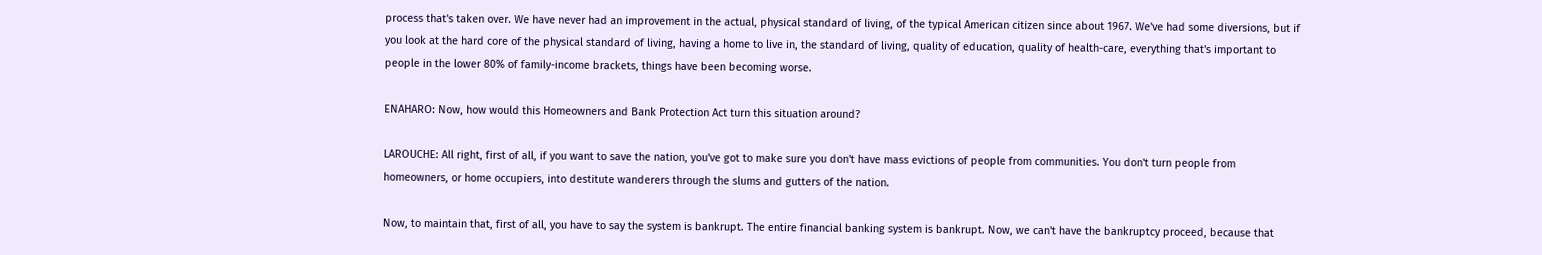process that's taken over. We have never had an improvement in the actual, physical standard of living, of the typical American citizen since about 1967. We've had some diversions, but if you look at the hard core of the physical standard of living, having a home to live in, the standard of living, quality of education, quality of health-care, everything that's important to people in the lower 80% of family-income brackets, things have been becoming worse.

ENAHARO: Now, how would this Homeowners and Bank Protection Act turn this situation around?

LAROUCHE: All right, first of all, if you want to save the nation, you've got to make sure you don't have mass evictions of people from communities. You don't turn people from homeowners, or home occupiers, into destitute wanderers through the slums and gutters of the nation.

Now, to maintain that, first of all, you have to say the system is bankrupt. The entire financial banking system is bankrupt. Now, we can't have the bankruptcy proceed, because that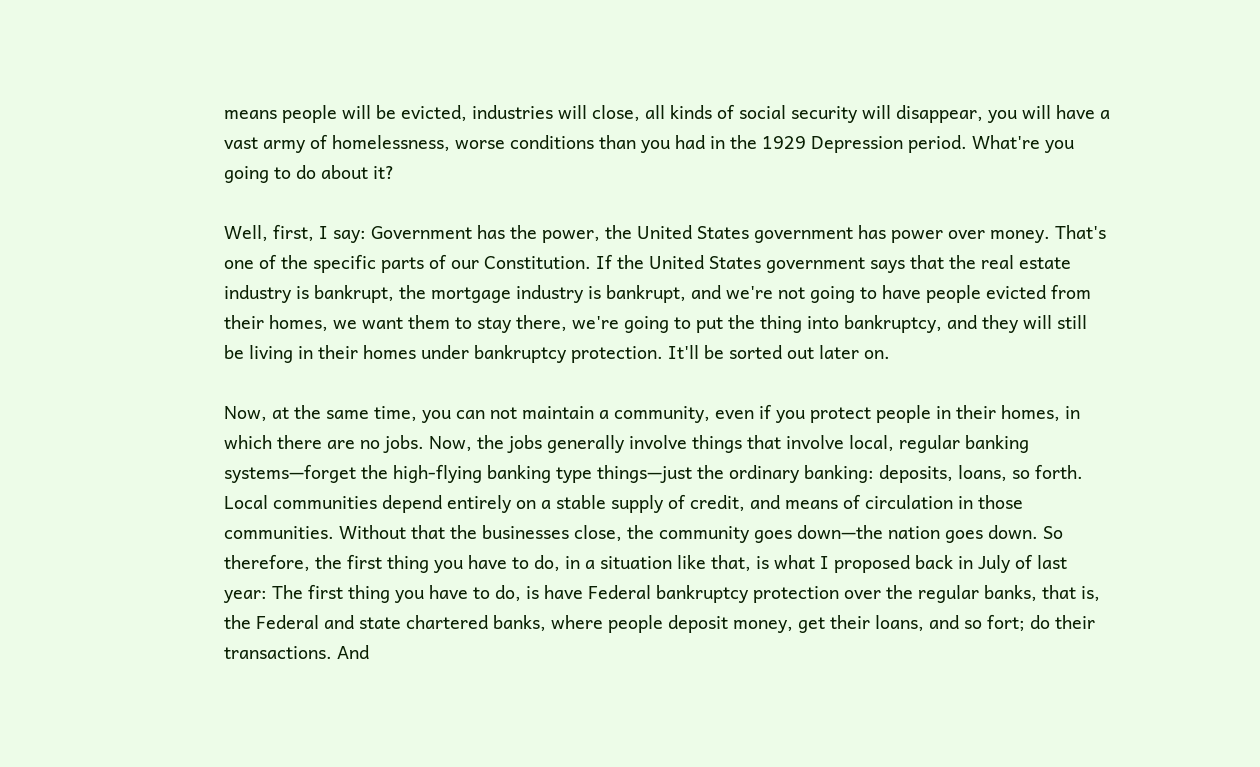means people will be evicted, industries will close, all kinds of social security will disappear, you will have a vast army of homelessness, worse conditions than you had in the 1929 Depression period. What're you going to do about it?

Well, first, I say: Government has the power, the United States government has power over money. That's one of the specific parts of our Constitution. If the United States government says that the real estate industry is bankrupt, the mortgage industry is bankrupt, and we're not going to have people evicted from their homes, we want them to stay there, we're going to put the thing into bankruptcy, and they will still be living in their homes under bankruptcy protection. It'll be sorted out later on.

Now, at the same time, you can not maintain a community, even if you protect people in their homes, in which there are no jobs. Now, the jobs generally involve things that involve local, regular banking systems—forget the high-flying banking type things—just the ordinary banking: deposits, loans, so forth. Local communities depend entirely on a stable supply of credit, and means of circulation in those communities. Without that the businesses close, the community goes down—the nation goes down. So therefore, the first thing you have to do, in a situation like that, is what I proposed back in July of last year: The first thing you have to do, is have Federal bankruptcy protection over the regular banks, that is, the Federal and state chartered banks, where people deposit money, get their loans, and so fort; do their transactions. And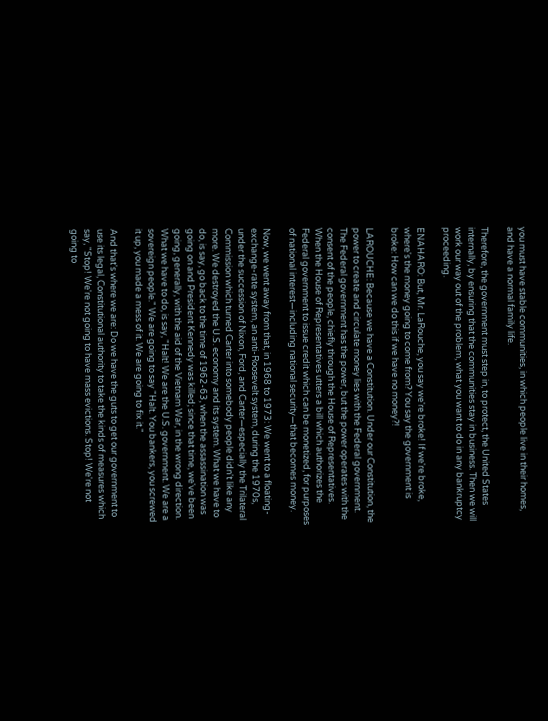you must have stable communities, in which people live in their homes, and have a normal family life.

Therefore, the government must step in, to protect, the United States internally, by ensuring that the communities stay in business. Then we will work our way out of the problem, what you want to do in any bankruptcy proceeding.

ENAHARO: But, Mr. LaRouche, you say we're broke! If we're broke, where's the money going to come from? You say the government is broke: How can we do this if we have no money?!

LAROUCHE: Because we have a Constitution. Under our Constitution, the power to create and circulate money lies with the Federal government. The Federal government has the power, but the power operates with the consent of the people, chiefly through the House of Representatives. When the House of Representatives utters a bill which authorizes the Federal government to issue credit which can be monetized, for purposes of national interest—including national security—that becomes money.

Now, we went away from that, in 1968 to 1973: We went to a floating-exchange-rate system, an anti-Roosevelt system, during the 1970s, under the succession of Nixon, Ford, and Carter—especially the Trilateral Commission which turned Carter into somebody people didn't like any more. We destroyed the U.S. economy and its system. What we have to do, is say, go back to the time of 1962-63, when the assassination was going on and President Kennedy was killed; since that time, we've been going, generally, with the aid of the Vietnam War, in the wrong direction. What we have to do, is say, "Halt! We are the U.S. government. We are a sovereign people." We are going to say "Halt. You bankers, you screwed it up, you made a mess of it. We are going to fix it."

And that's where we are: Do we have the guts to get our government to use its legal, Constitutional authority to take the kinds of measures which say, "Stop! We're not going to have mass evictions. Stop! We're not going to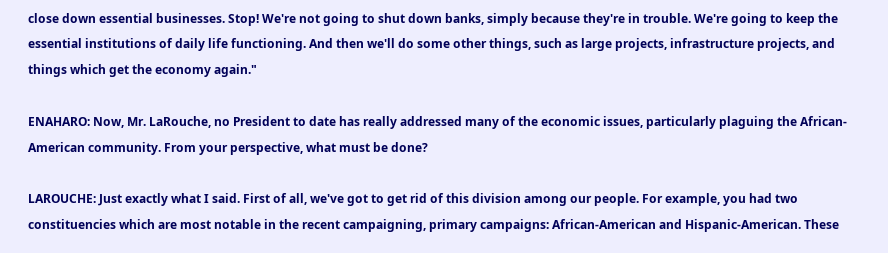close down essential businesses. Stop! We're not going to shut down banks, simply because they're in trouble. We're going to keep the essential institutions of daily life functioning. And then we'll do some other things, such as large projects, infrastructure projects, and things which get the economy again."

ENAHARO: Now, Mr. LaRouche, no President to date has really addressed many of the economic issues, particularly plaguing the African-American community. From your perspective, what must be done?

LAROUCHE: Just exactly what I said. First of all, we've got to get rid of this division among our people. For example, you had two constituencies which are most notable in the recent campaigning, primary campaigns: African-American and Hispanic-American. These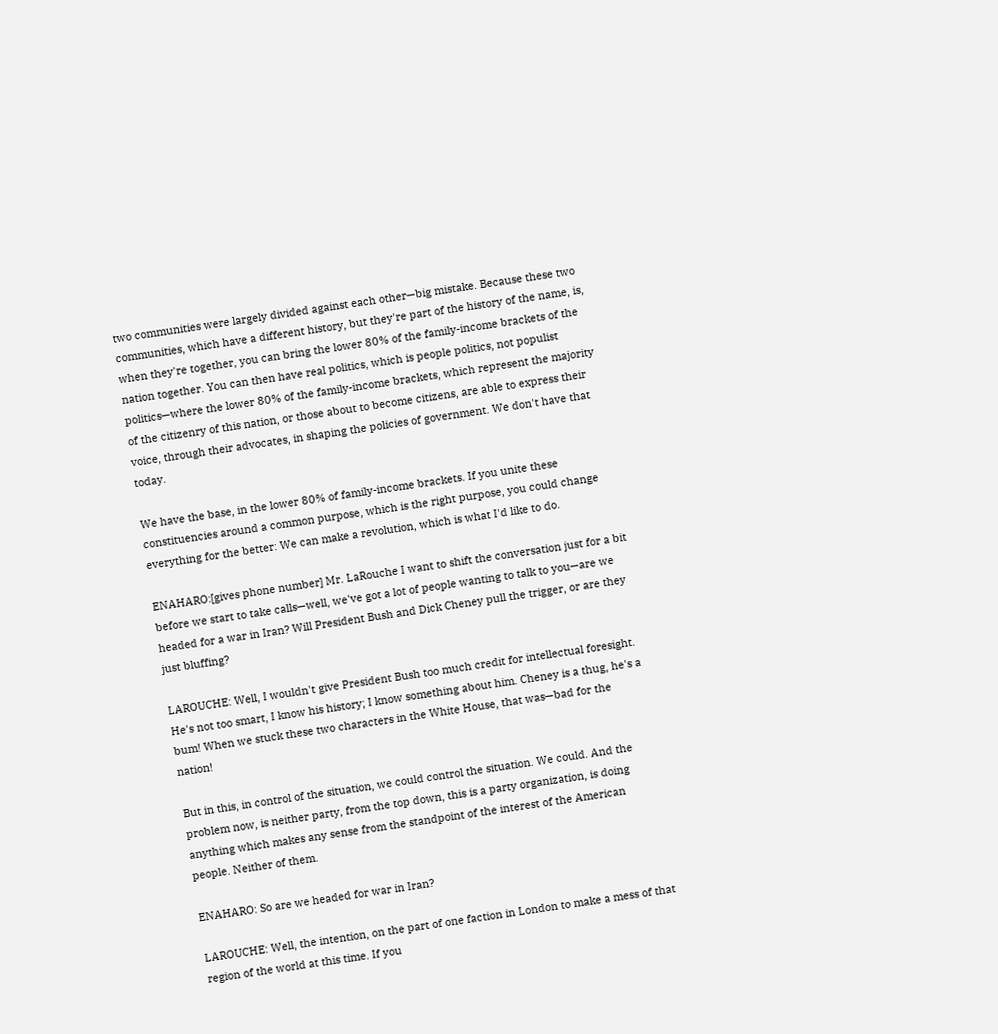two communities were largely divided against each other—big mistake. Because these two communities, which have a different history, but they're part of the history of the name, is, when they're together, you can bring the lower 80% of the family-income brackets of the nation together. You can then have real politics, which is people politics, not populist politics—where the lower 80% of the family-income brackets, which represent the majority of the citizenry of this nation, or those about to become citizens, are able to express their voice, through their advocates, in shaping the policies of government. We don't have that today.

We have the base, in the lower 80% of family-income brackets. If you unite these constituencies around a common purpose, which is the right purpose, you could change everything for the better: We can make a revolution, which is what I'd like to do.

ENAHARO:[gives phone number] Mr. LaRouche I want to shift the conversation just for a bit before we start to take calls—well, we've got a lot of people wanting to talk to you—are we headed for a war in Iran? Will President Bush and Dick Cheney pull the trigger, or are they just bluffing?

LAROUCHE: Well, I wouldn't give President Bush too much credit for intellectual foresight. He's not too smart, I know his history; I know something about him. Cheney is a thug, he's a bum! When we stuck these two characters in the White House, that was—bad for the nation!

But in this, in control of the situation, we could control the situation. We could. And the problem now, is neither party, from the top down, this is a party organization, is doing anything which makes any sense from the standpoint of the interest of the American people. Neither of them.

ENAHARO: So are we headed for war in Iran?

LAROUCHE: Well, the intention, on the part of one faction in London to make a mess of that region of the world at this time. If you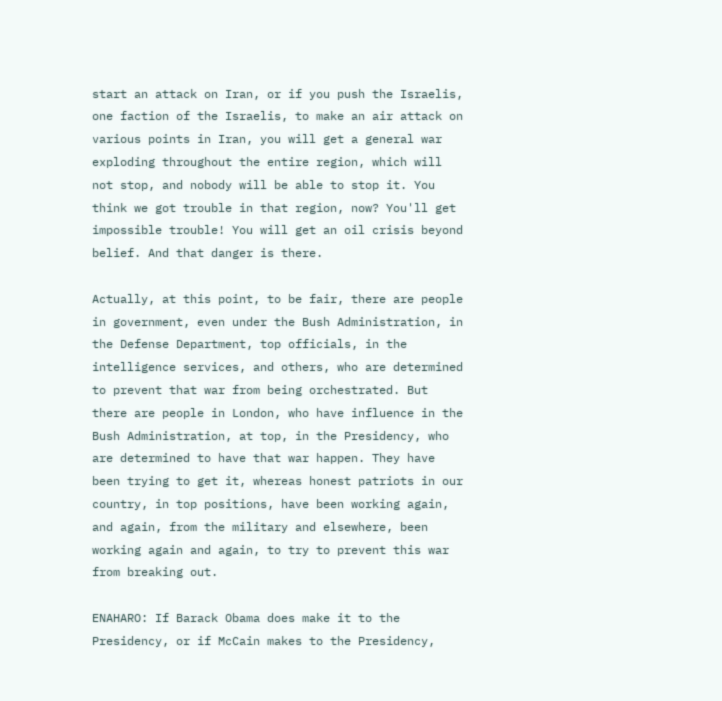start an attack on Iran, or if you push the Israelis, one faction of the Israelis, to make an air attack on various points in Iran, you will get a general war exploding throughout the entire region, which will not stop, and nobody will be able to stop it. You think we got trouble in that region, now? You'll get impossible trouble! You will get an oil crisis beyond belief. And that danger is there.

Actually, at this point, to be fair, there are people in government, even under the Bush Administration, in the Defense Department, top officials, in the intelligence services, and others, who are determined to prevent that war from being orchestrated. But there are people in London, who have influence in the Bush Administration, at top, in the Presidency, who are determined to have that war happen. They have been trying to get it, whereas honest patriots in our country, in top positions, have been working again, and again, from the military and elsewhere, been working again and again, to try to prevent this war from breaking out.

ENAHARO: If Barack Obama does make it to the Presidency, or if McCain makes to the Presidency,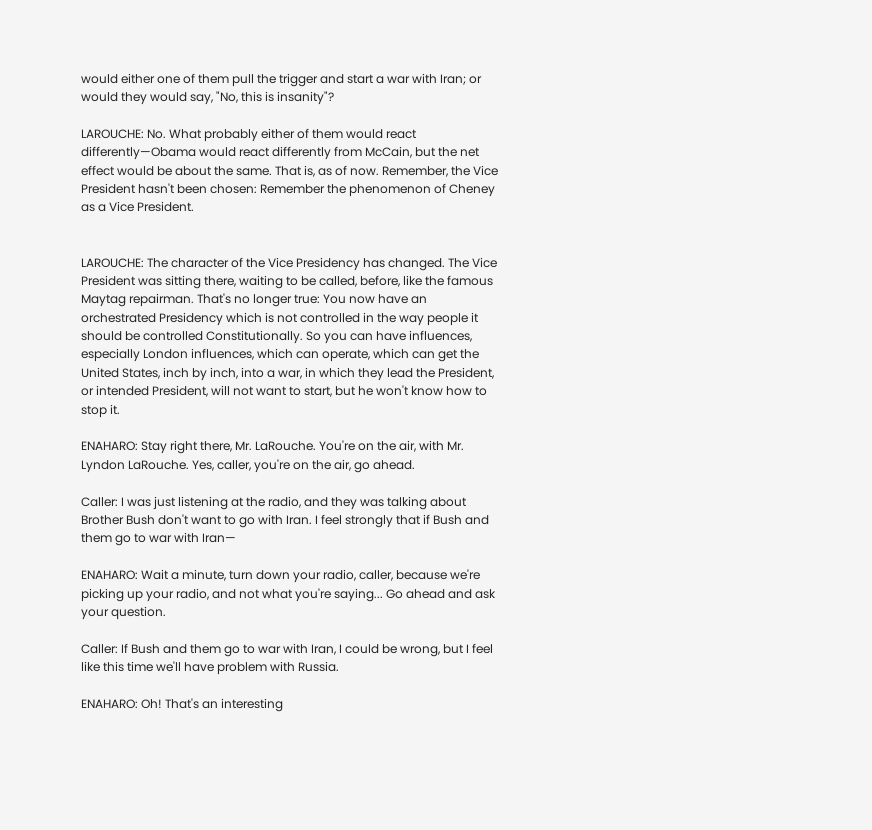would either one of them pull the trigger and start a war with Iran; or would they would say, "No, this is insanity"?

LAROUCHE: No. What probably either of them would react differently—Obama would react differently from McCain, but the net effect would be about the same. That is, as of now. Remember, the Vice President hasn't been chosen: Remember the phenomenon of Cheney as a Vice President.


LAROUCHE: The character of the Vice Presidency has changed. The Vice President was sitting there, waiting to be called, before, like the famous Maytag repairman. That's no longer true: You now have an orchestrated Presidency which is not controlled in the way people it should be controlled Constitutionally. So you can have influences, especially London influences, which can operate, which can get the United States, inch by inch, into a war, in which they lead the President, or intended President, will not want to start, but he won't know how to stop it.

ENAHARO: Stay right there, Mr. LaRouche. You're on the air, with Mr. Lyndon LaRouche. Yes, caller, you're on the air, go ahead.

Caller: I was just listening at the radio, and they was talking about Brother Bush don't want to go with Iran. I feel strongly that if Bush and them go to war with Iran—

ENAHARO: Wait a minute, turn down your radio, caller, because we're picking up your radio, and not what you're saying... Go ahead and ask your question.

Caller: If Bush and them go to war with Iran, I could be wrong, but I feel like this time we'll have problem with Russia.

ENAHARO: Oh! That's an interesting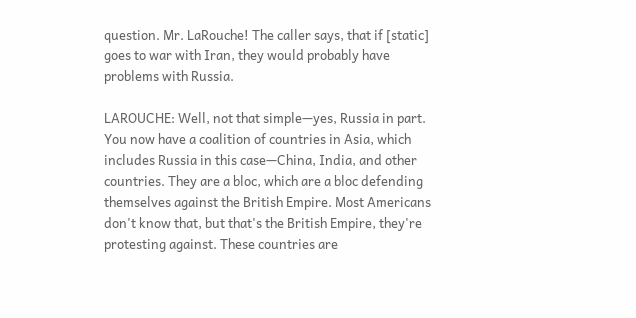question. Mr. LaRouche! The caller says, that if [static] goes to war with Iran, they would probably have problems with Russia.

LAROUCHE: Well, not that simple—yes, Russia in part. You now have a coalition of countries in Asia, which includes Russia in this case—China, India, and other countries. They are a bloc, which are a bloc defending themselves against the British Empire. Most Americans don't know that, but that's the British Empire, they're protesting against. These countries are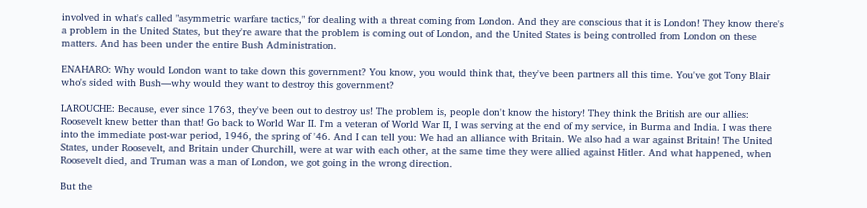involved in what's called "asymmetric warfare tactics," for dealing with a threat coming from London. And they are conscious that it is London! They know there's a problem in the United States, but they're aware that the problem is coming out of London, and the United States is being controlled from London on these matters. And has been under the entire Bush Administration.

ENAHARO: Why would London want to take down this government? You know, you would think that, they've been partners all this time. You've got Tony Blair who's sided with Bush—why would they want to destroy this government?

LAROUCHE: Because, ever since 1763, they've been out to destroy us! The problem is, people don't know the history! They think the British are our allies: Roosevelt knew better than that! Go back to World War II. I'm a veteran of World War II, I was serving at the end of my service, in Burma and India. I was there into the immediate post-war period, 1946, the spring of '46. And I can tell you: We had an alliance with Britain. We also had a war against Britain! The United States, under Roosevelt, and Britain under Churchill, were at war with each other, at the same time they were allied against Hitler. And what happened, when Roosevelt died, and Truman was a man of London, we got going in the wrong direction.

But the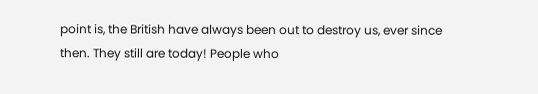point is, the British have always been out to destroy us, ever since then. They still are today! People who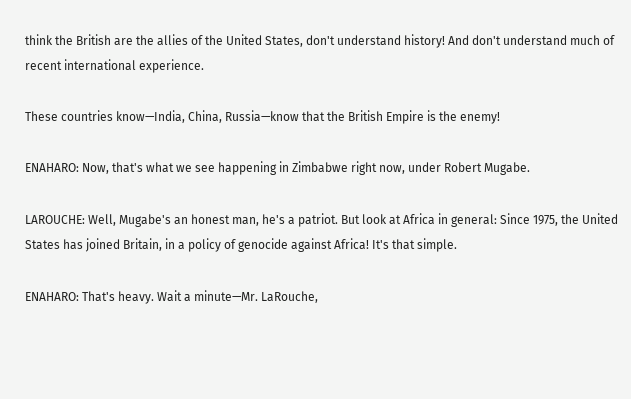think the British are the allies of the United States, don't understand history! And don't understand much of recent international experience.

These countries know—India, China, Russia—know that the British Empire is the enemy!

ENAHARO: Now, that's what we see happening in Zimbabwe right now, under Robert Mugabe.

LAROUCHE: Well, Mugabe's an honest man, he's a patriot. But look at Africa in general: Since 1975, the United States has joined Britain, in a policy of genocide against Africa! It's that simple.

ENAHARO: That's heavy. Wait a minute—Mr. LaRouche,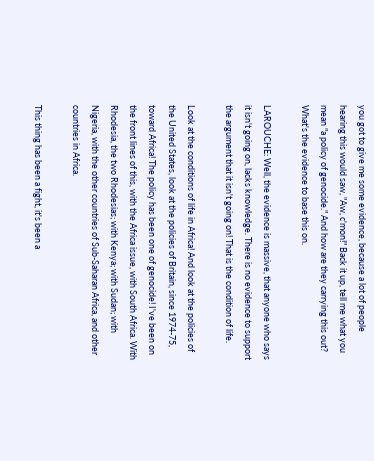you got to give me some evidence, because a lot of people hearing this would saw, "Aw, c'mon!" Back it up, tell me what you mean "a policy of genocide." And how are they carrying this out? What's the evidence to base this on.

LAROUCHE: Well, the evidence is massive, that anyone who says it isn't going on, lacks knowledge. There is no evidence to support the argument that it isn't going on! That is the condition of life.

Look at the conditions of life in Africa! And look at the policies of the United States, look at the policies of Britain, since 1974-75, toward Africa! The policy has been one of genocide! I've been on the front lines of this, with the Africa issue, with South Africa. With Rhodesia, the two Rhodesias; with Kenya; with Sudan; with Nigeria, with the other countries of Sub-Saharan Africa, and other countries in Africa.

This thing has been a fight, it's been a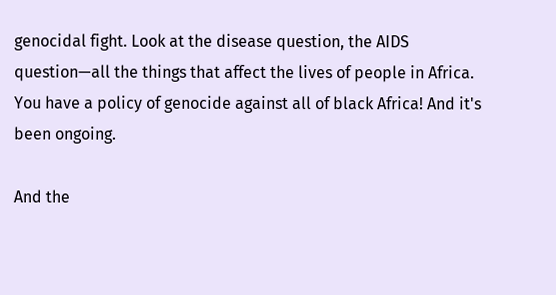genocidal fight. Look at the disease question, the AIDS question—all the things that affect the lives of people in Africa. You have a policy of genocide against all of black Africa! And it's been ongoing.

And the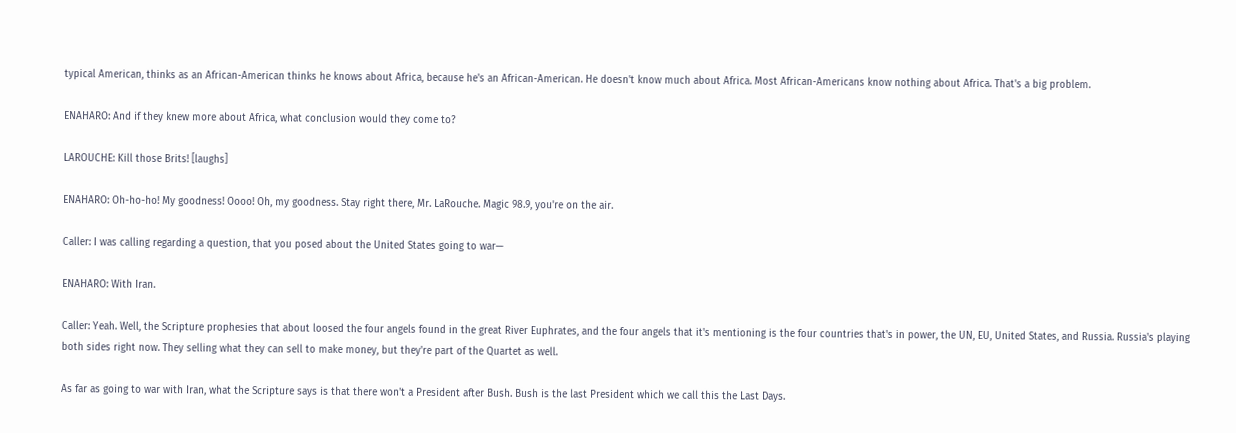typical American, thinks as an African-American thinks he knows about Africa, because he's an African-American. He doesn't know much about Africa. Most African-Americans know nothing about Africa. That's a big problem.

ENAHARO: And if they knew more about Africa, what conclusion would they come to?

LAROUCHE: Kill those Brits! [laughs]

ENAHARO: Oh-ho-ho! My goodness! Oooo! Oh, my goodness. Stay right there, Mr. LaRouche. Magic 98.9, you're on the air.

Caller: I was calling regarding a question, that you posed about the United States going to war—

ENAHARO: With Iran.

Caller: Yeah. Well, the Scripture prophesies that about loosed the four angels found in the great River Euphrates, and the four angels that it's mentioning is the four countries that's in power, the UN, EU, United States, and Russia. Russia's playing both sides right now. They selling what they can sell to make money, but they're part of the Quartet as well.

As far as going to war with Iran, what the Scripture says is that there won't a President after Bush. Bush is the last President which we call this the Last Days.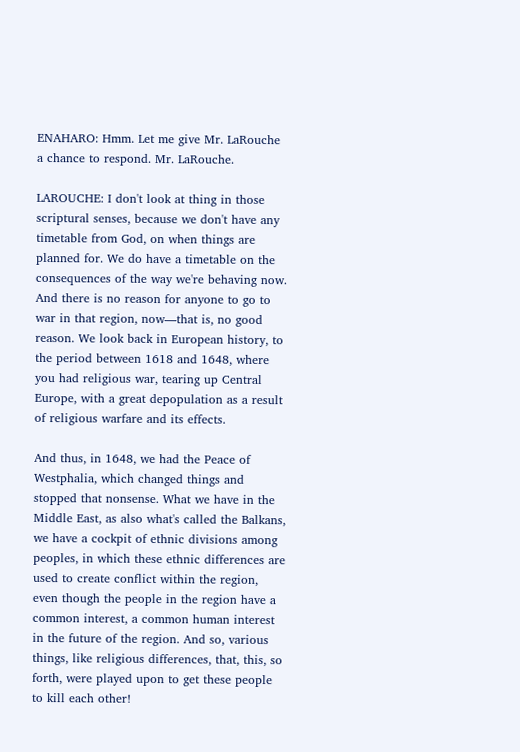ENAHARO: Hmm. Let me give Mr. LaRouche a chance to respond. Mr. LaRouche.

LAROUCHE: I don't look at thing in those scriptural senses, because we don't have any timetable from God, on when things are planned for. We do have a timetable on the consequences of the way we're behaving now. And there is no reason for anyone to go to war in that region, now—that is, no good reason. We look back in European history, to the period between 1618 and 1648, where you had religious war, tearing up Central Europe, with a great depopulation as a result of religious warfare and its effects.

And thus, in 1648, we had the Peace of Westphalia, which changed things and stopped that nonsense. What we have in the Middle East, as also what's called the Balkans, we have a cockpit of ethnic divisions among peoples, in which these ethnic differences are used to create conflict within the region, even though the people in the region have a common interest, a common human interest in the future of the region. And so, various things, like religious differences, that, this, so forth, were played upon to get these people to kill each other!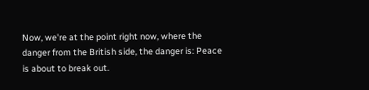Now, we're at the point right now, where the danger from the British side, the danger is: Peace is about to break out.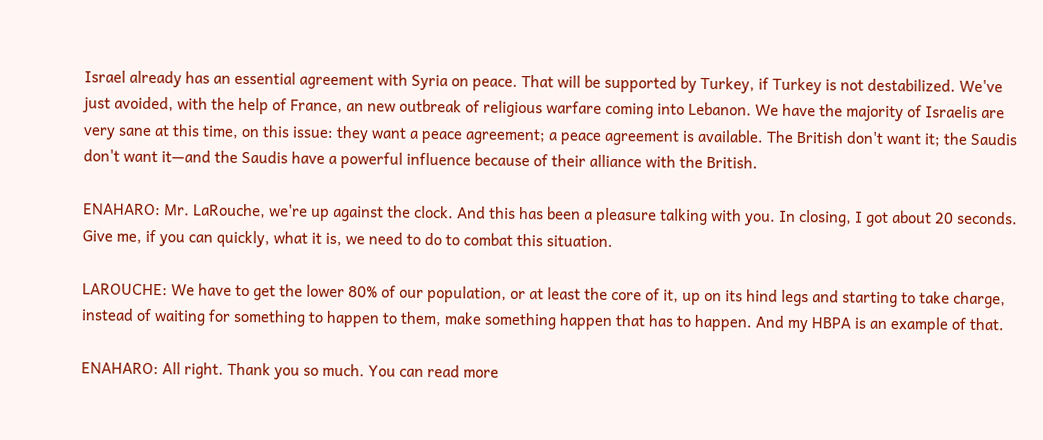Israel already has an essential agreement with Syria on peace. That will be supported by Turkey, if Turkey is not destabilized. We've just avoided, with the help of France, an new outbreak of religious warfare coming into Lebanon. We have the majority of Israelis are very sane at this time, on this issue: they want a peace agreement; a peace agreement is available. The British don't want it; the Saudis don't want it—and the Saudis have a powerful influence because of their alliance with the British.

ENAHARO: Mr. LaRouche, we're up against the clock. And this has been a pleasure talking with you. In closing, I got about 20 seconds. Give me, if you can quickly, what it is, we need to do to combat this situation.

LAROUCHE: We have to get the lower 80% of our population, or at least the core of it, up on its hind legs and starting to take charge, instead of waiting for something to happen to them, make something happen that has to happen. And my HBPA is an example of that.

ENAHARO: All right. Thank you so much. You can read more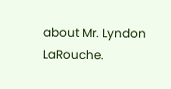about Mr. Lyndon LaRouche.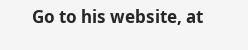Go to his website, at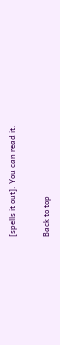[spells it out]. You can read it.

Back to top